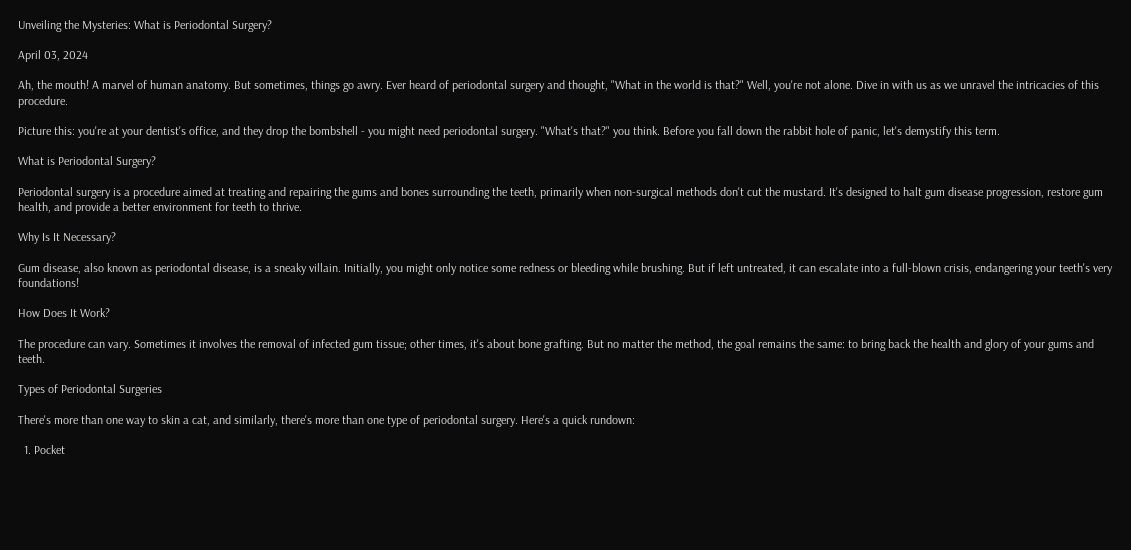Unveiling the Mysteries: What is Periodontal Surgery?

April 03, 2024

Ah, the mouth! A marvel of human anatomy. But sometimes, things go awry. Ever heard of periodontal surgery and thought, "What in the world is that?" Well, you're not alone. Dive in with us as we unravel the intricacies of this procedure.

Picture this: you're at your dentist's office, and they drop the bombshell - you might need periodontal surgery. "What's that?" you think. Before you fall down the rabbit hole of panic, let's demystify this term.

What is Periodontal Surgery?

Periodontal surgery is a procedure aimed at treating and repairing the gums and bones surrounding the teeth, primarily when non-surgical methods don't cut the mustard. It's designed to halt gum disease progression, restore gum health, and provide a better environment for teeth to thrive.

Why Is It Necessary?

Gum disease, also known as periodontal disease, is a sneaky villain. Initially, you might only notice some redness or bleeding while brushing. But if left untreated, it can escalate into a full-blown crisis, endangering your teeth's very foundations!

How Does It Work?

The procedure can vary. Sometimes it involves the removal of infected gum tissue; other times, it's about bone grafting. But no matter the method, the goal remains the same: to bring back the health and glory of your gums and teeth.

Types of Periodontal Surgeries

There's more than one way to skin a cat, and similarly, there's more than one type of periodontal surgery. Here's a quick rundown:

  1. Pocket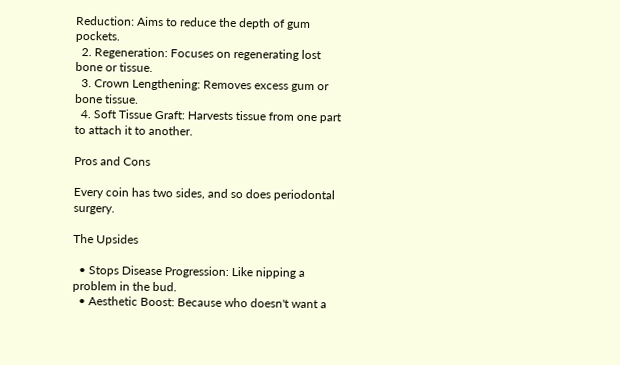Reduction: Aims to reduce the depth of gum pockets.
  2. Regeneration: Focuses on regenerating lost bone or tissue.
  3. Crown Lengthening: Removes excess gum or bone tissue.
  4. Soft Tissue Graft: Harvests tissue from one part to attach it to another.

Pros and Cons

Every coin has two sides, and so does periodontal surgery.

The Upsides

  • Stops Disease Progression: Like nipping a problem in the bud.
  • Aesthetic Boost: Because who doesn't want a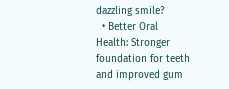dazzling smile?
  • Better Oral Health: Stronger foundation for teeth and improved gum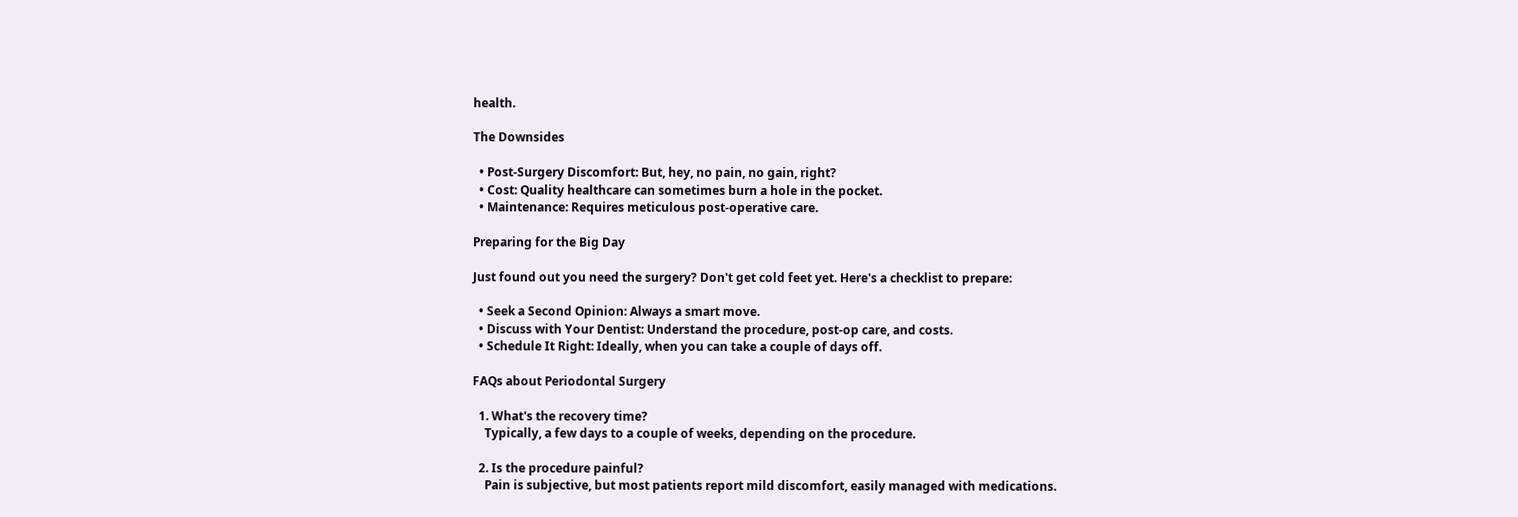health.

The Downsides

  • Post-Surgery Discomfort: But, hey, no pain, no gain, right?
  • Cost: Quality healthcare can sometimes burn a hole in the pocket.
  • Maintenance: Requires meticulous post-operative care.

Preparing for the Big Day

Just found out you need the surgery? Don't get cold feet yet. Here's a checklist to prepare:

  • Seek a Second Opinion: Always a smart move.
  • Discuss with Your Dentist: Understand the procedure, post-op care, and costs.
  • Schedule It Right: Ideally, when you can take a couple of days off.

FAQs about Periodontal Surgery

  1. What's the recovery time?
    Typically, a few days to a couple of weeks, depending on the procedure.

  2. Is the procedure painful?
    Pain is subjective, but most patients report mild discomfort, easily managed with medications.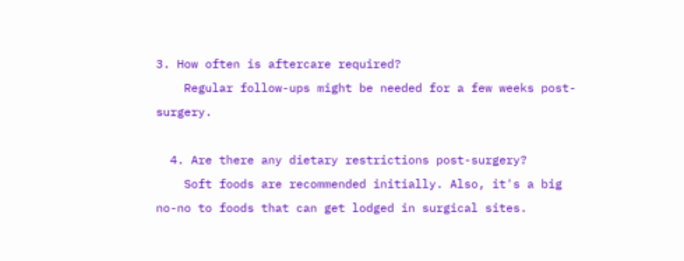3. How often is aftercare required?
    Regular follow-ups might be needed for a few weeks post-surgery.

  4. Are there any dietary restrictions post-surgery?
    Soft foods are recommended initially. Also, it's a big no-no to foods that can get lodged in surgical sites.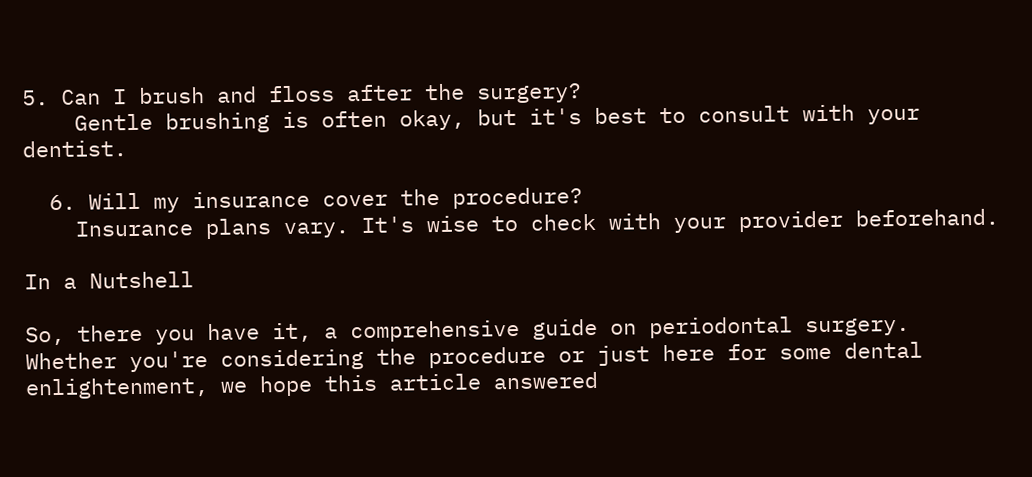5. Can I brush and floss after the surgery?
    Gentle brushing is often okay, but it's best to consult with your dentist.

  6. Will my insurance cover the procedure?
    Insurance plans vary. It's wise to check with your provider beforehand.

In a Nutshell

So, there you have it, a comprehensive guide on periodontal surgery. Whether you're considering the procedure or just here for some dental enlightenment, we hope this article answered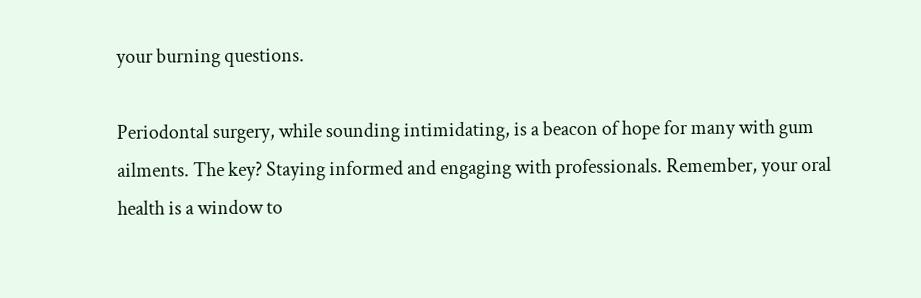your burning questions.

Periodontal surgery, while sounding intimidating, is a beacon of hope for many with gum ailments. The key? Staying informed and engaging with professionals. Remember, your oral health is a window to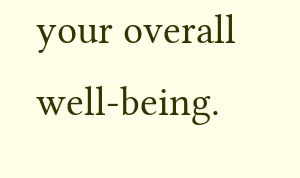your overall well-being.